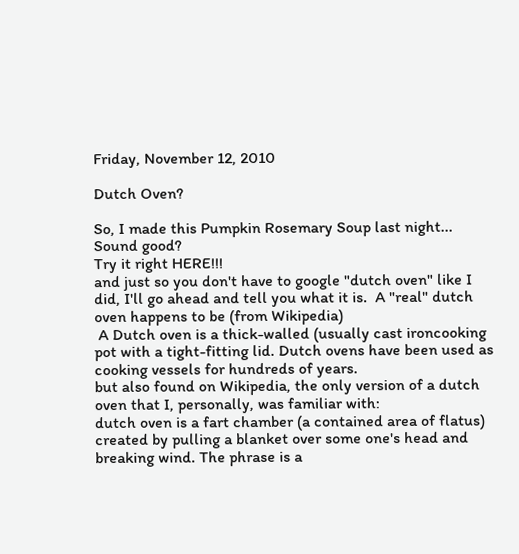Friday, November 12, 2010

Dutch Oven?

So, I made this Pumpkin Rosemary Soup last night...
Sound good?
Try it right HERE!!!
and just so you don't have to google "dutch oven" like I did, I'll go ahead and tell you what it is.  A "real" dutch oven happens to be (from Wikipedia)
 A Dutch oven is a thick-walled (usually cast ironcooking pot with a tight-fitting lid. Dutch ovens have been used as cooking vessels for hundreds of years.
but also found on Wikipedia, the only version of a dutch oven that I, personally, was familiar with:
dutch oven is a fart chamber (a contained area of flatus) created by pulling a blanket over some one's head and breaking wind. The phrase is a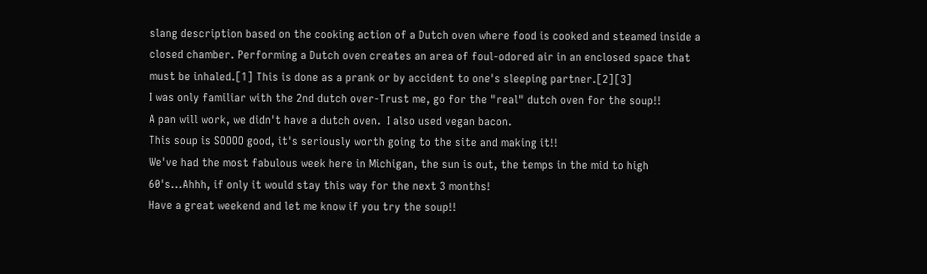slang description based on the cooking action of a Dutch oven where food is cooked and steamed inside a closed chamber. Performing a Dutch oven creates an area of foul-odored air in an enclosed space that must be inhaled.[1] This is done as a prank or by accident to one's sleeping partner.[2][3]
I was only familiar with the 2nd dutch over-Trust me, go for the "real" dutch oven for the soup!!
A pan will work, we didn't have a dutch oven.  I also used vegan bacon.
This soup is SOOOO good, it's seriously worth going to the site and making it!!
We've had the most fabulous week here in Michigan, the sun is out, the temps in the mid to high 60's...Ahhh, if only it would stay this way for the next 3 months!
Have a great weekend and let me know if you try the soup!!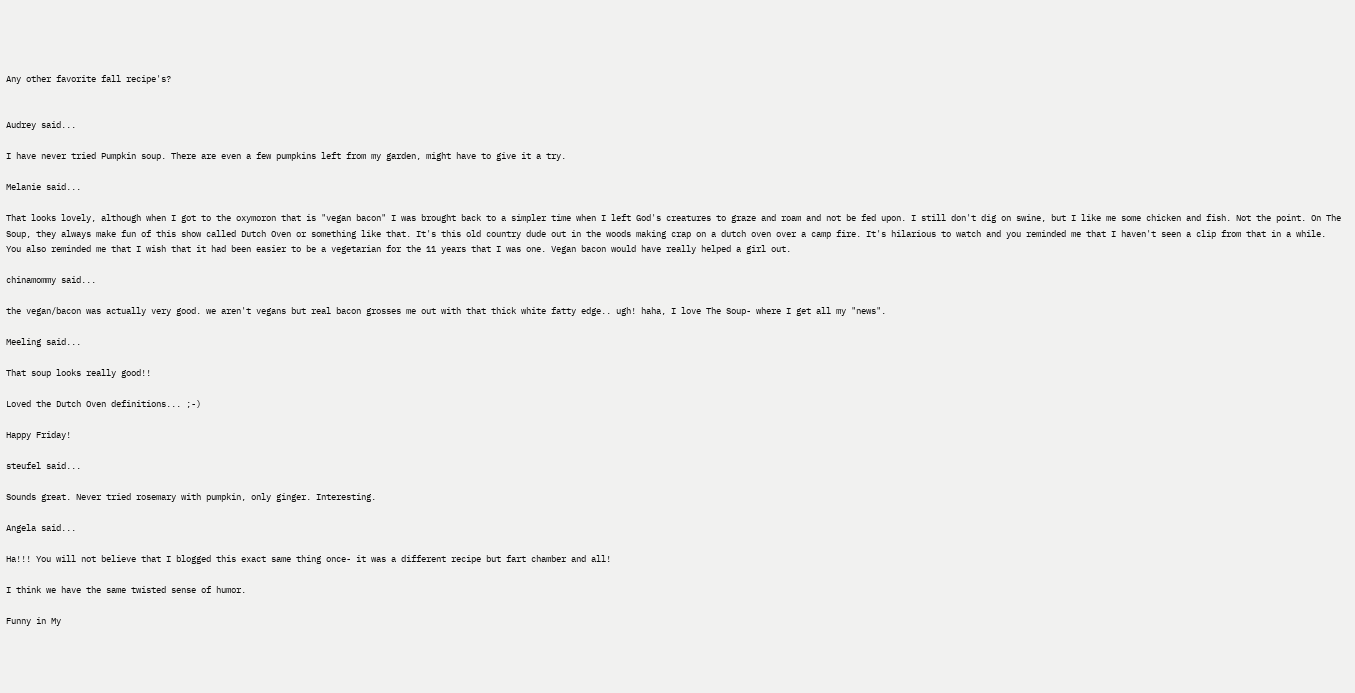Any other favorite fall recipe's?


Audrey said...

I have never tried Pumpkin soup. There are even a few pumpkins left from my garden, might have to give it a try.

Melanie said...

That looks lovely, although when I got to the oxymoron that is "vegan bacon" I was brought back to a simpler time when I left God's creatures to graze and roam and not be fed upon. I still don't dig on swine, but I like me some chicken and fish. Not the point. On The Soup, they always make fun of this show called Dutch Oven or something like that. It's this old country dude out in the woods making crap on a dutch oven over a camp fire. It's hilarious to watch and you reminded me that I haven't seen a clip from that in a while. You also reminded me that I wish that it had been easier to be a vegetarian for the 11 years that I was one. Vegan bacon would have really helped a girl out.

chinamommy said...

the vegan/bacon was actually very good. we aren't vegans but real bacon grosses me out with that thick white fatty edge.. ugh! haha, I love The Soup- where I get all my "news".

Meeling said...

That soup looks really good!!

Loved the Dutch Oven definitions... ;-)

Happy Friday!

steufel said...

Sounds great. Never tried rosemary with pumpkin, only ginger. Interesting.

Angela said...

Ha!!! You will not believe that I blogged this exact same thing once- it was a different recipe but fart chamber and all!

I think we have the same twisted sense of humor.

Funny in My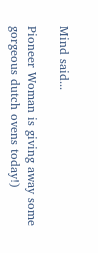Mind said...

Pioneer Woman is giving away some gorgeous dutch ovens today!)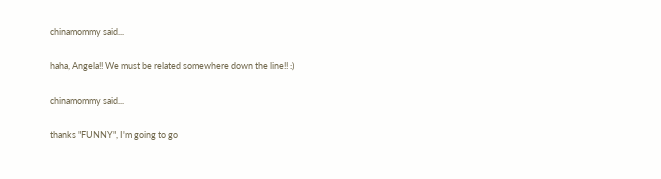chinamommy said...

haha, Angela!! We must be related somewhere down the line!! :)

chinamommy said...

thanks "FUNNY", I'm going to go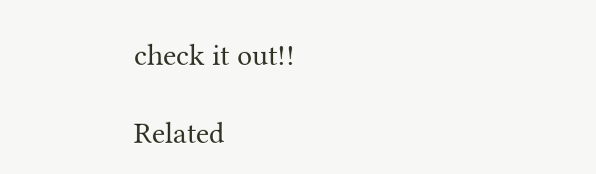check it out!!

Related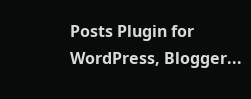Posts Plugin for WordPress, Blogger...